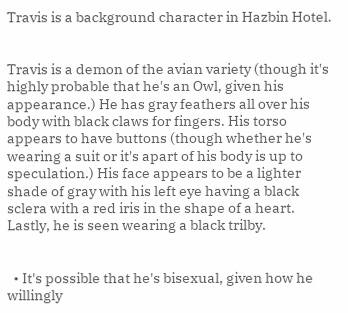Travis is a background character in Hazbin Hotel.


Travis is a demon of the avian variety (though it's highly probable that he's an Owl, given his appearance.) He has gray feathers all over his body with black claws for fingers. His torso appears to have buttons (though whether he's wearing a suit or it's apart of his body is up to speculation.) His face appears to be a lighter shade of gray with his left eye having a black sclera with a red iris in the shape of a heart. Lastly, he is seen wearing a black trilby.


  • It's possible that he's bisexual, given how he willingly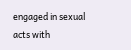engaged in sexual acts with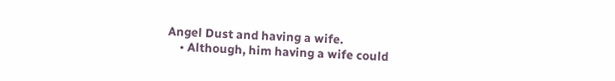Angel Dust and having a wife.
    • Although, him having a wife could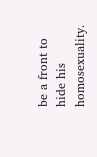be a front to hide his homosexuality.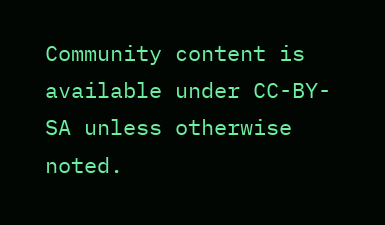Community content is available under CC-BY-SA unless otherwise noted.